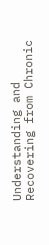Understanding and Recovering from Chronic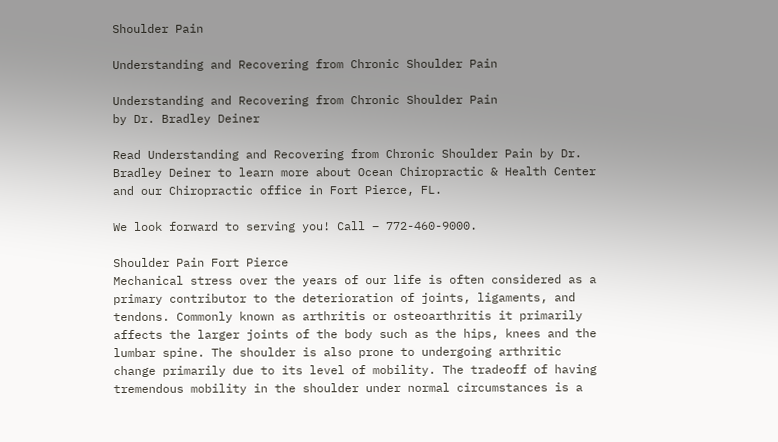Shoulder Pain

Understanding and Recovering from Chronic Shoulder Pain

Understanding and Recovering from Chronic Shoulder Pain
by Dr. Bradley Deiner

Read Understanding and Recovering from Chronic Shoulder Pain by Dr. Bradley Deiner to learn more about Ocean Chiropractic & Health Center and our Chiropractic office in Fort Pierce, FL.

We look forward to serving you! Call – 772-460-9000.

Shoulder Pain Fort Pierce
Mechanical stress over the years of our life is often considered as a primary contributor to the deterioration of joints, ligaments, and tendons. Commonly known as arthritis or osteoarthritis it primarily affects the larger joints of the body such as the hips, knees and the lumbar spine. The shoulder is also prone to undergoing arthritic change primarily due to its level of mobility. The tradeoff of having tremendous mobility in the shoulder under normal circumstances is a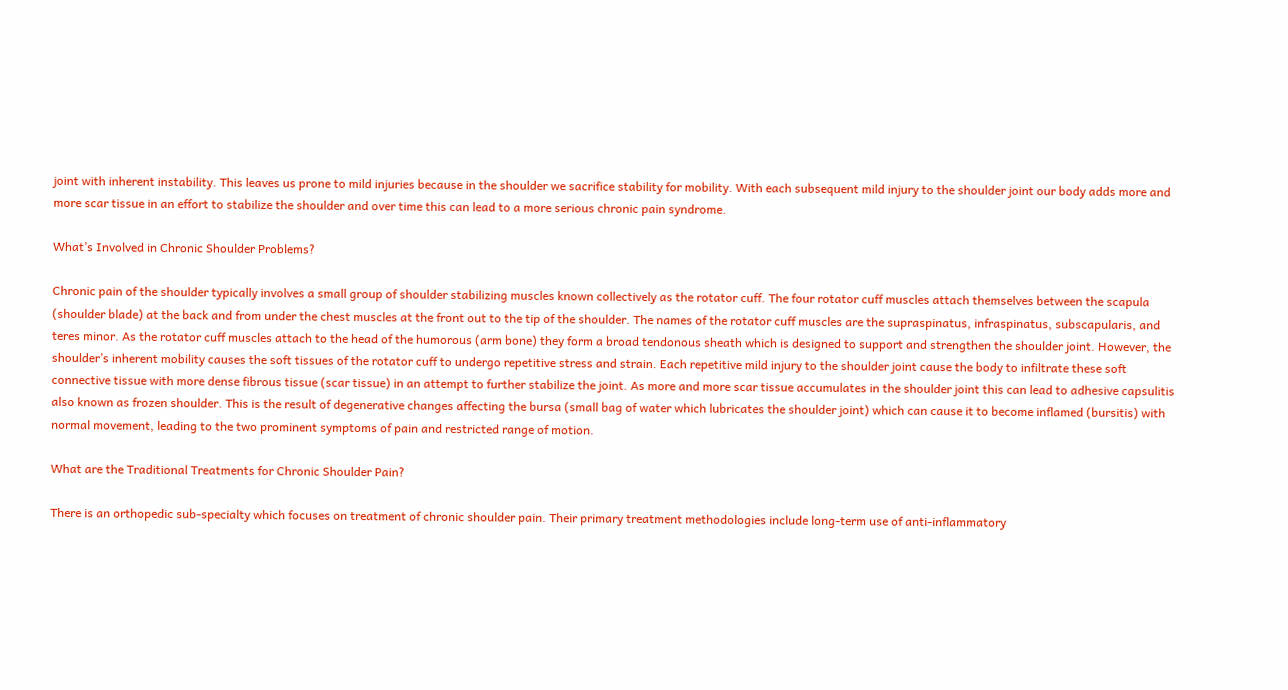joint with inherent instability. This leaves us prone to mild injuries because in the shoulder we sacrifice stability for mobility. With each subsequent mild injury to the shoulder joint our body adds more and more scar tissue in an effort to stabilize the shoulder and over time this can lead to a more serious chronic pain syndrome.

What’s Involved in Chronic Shoulder Problems?

Chronic pain of the shoulder typically involves a small group of shoulder stabilizing muscles known collectively as the rotator cuff. The four rotator cuff muscles attach themselves between the scapula (shoulder blade) at the back and from under the chest muscles at the front out to the tip of the shoulder. The names of the rotator cuff muscles are the supraspinatus, infraspinatus, subscapularis, and teres minor. As the rotator cuff muscles attach to the head of the humorous (arm bone) they form a broad tendonous sheath which is designed to support and strengthen the shoulder joint. However, the shoulder’s inherent mobility causes the soft tissues of the rotator cuff to undergo repetitive stress and strain. Each repetitive mild injury to the shoulder joint cause the body to infiltrate these soft connective tissue with more dense fibrous tissue (scar tissue) in an attempt to further stabilize the joint. As more and more scar tissue accumulates in the shoulder joint this can lead to adhesive capsulitis also known as frozen shoulder. This is the result of degenerative changes affecting the bursa (small bag of water which lubricates the shoulder joint) which can cause it to become inflamed (bursitis) with normal movement, leading to the two prominent symptoms of pain and restricted range of motion.

What are the Traditional Treatments for Chronic Shoulder Pain?

There is an orthopedic sub-specialty which focuses on treatment of chronic shoulder pain. Their primary treatment methodologies include long-term use of anti-inflammatory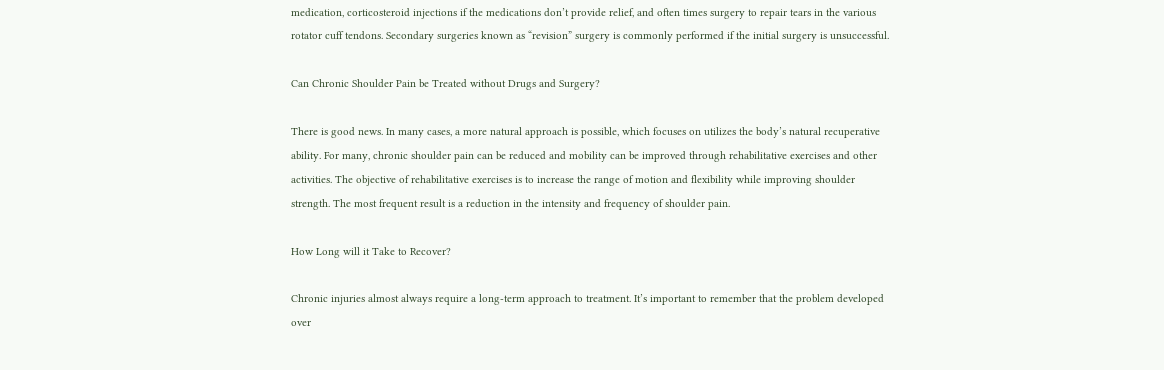medication, corticosteroid injections if the medications don’t provide relief, and often times surgery to repair tears in the various rotator cuff tendons. Secondary surgeries known as “revision” surgery is commonly performed if the initial surgery is unsuccessful.

Can Chronic Shoulder Pain be Treated without Drugs and Surgery?

There is good news. In many cases, a more natural approach is possible, which focuses on utilizes the body’s natural recuperative ability. For many, chronic shoulder pain can be reduced and mobility can be improved through rehabilitative exercises and other activities. The objective of rehabilitative exercises is to increase the range of motion and flexibility while improving shoulder strength. The most frequent result is a reduction in the intensity and frequency of shoulder pain.

How Long will it Take to Recover?

Chronic injuries almost always require a long-term approach to treatment. It’s important to remember that the problem developed over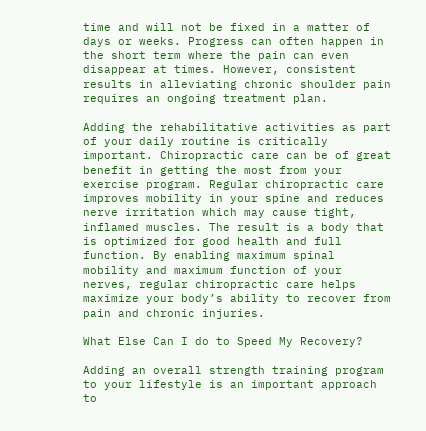time and will not be fixed in a matter of days or weeks. Progress can often happen in the short term where the pain can even disappear at times. However, consistent results in alleviating chronic shoulder pain requires an ongoing treatment plan.

Adding the rehabilitative activities as part of your daily routine is critically important. Chiropractic care can be of great benefit in getting the most from your exercise program. Regular chiropractic care improves mobility in your spine and reduces nerve irritation which may cause tight, inflamed muscles. The result is a body that is optimized for good health and full function. By enabling maximum spinal mobility and maximum function of your nerves, regular chiropractic care helps maximize your body’s ability to recover from pain and chronic injuries.

What Else Can I do to Speed My Recovery?

Adding an overall strength training program to your lifestyle is an important approach to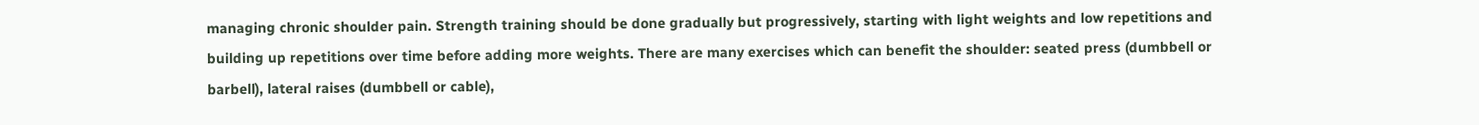managing chronic shoulder pain. Strength training should be done gradually but progressively, starting with light weights and low repetitions and building up repetitions over time before adding more weights. There are many exercises which can benefit the shoulder: seated press (dumbbell or barbell), lateral raises (dumbbell or cable),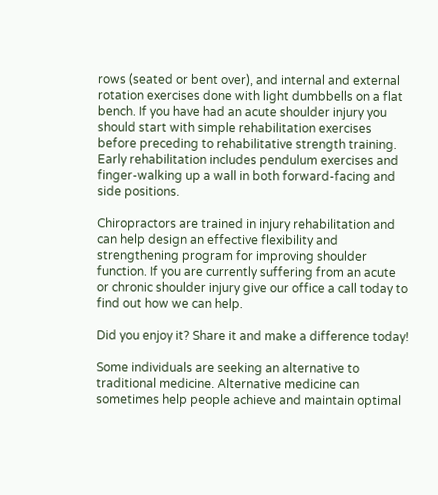rows (seated or bent over), and internal and external rotation exercises done with light dumbbells on a flat bench. If you have had an acute shoulder injury you should start with simple rehabilitation exercises before preceding to rehabilitative strength training. Early rehabilitation includes pendulum exercises and finger-walking up a wall in both forward-facing and side positions.

Chiropractors are trained in injury rehabilitation and can help design an effective flexibility and strengthening program for improving shoulder function. If you are currently suffering from an acute or chronic shoulder injury give our office a call today to find out how we can help.

Did you enjoy it? Share it and make a difference today!

Some individuals are seeking an alternative to traditional medicine. Alternative medicine can sometimes help people achieve and maintain optimal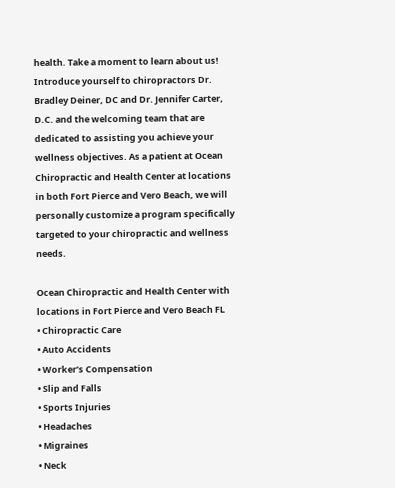health. Take a moment to learn about us! Introduce yourself to chiropractors Dr. Bradley Deiner, DC and Dr. Jennifer Carter, D.C. and the welcoming team that are dedicated to assisting you achieve your wellness objectives. As a patient at Ocean Chiropractic and Health Center at locations in both Fort Pierce and Vero Beach, we will personally customize a program specifically targeted to your chiropractic and wellness needs.

Ocean Chiropractic and Health Center with locations in Fort Pierce and Vero Beach FL
• Chiropractic Care
• Auto Accidents
• Worker’s Compensation
• Slip and Falls
• Sports Injuries
• Headaches
• Migraines
• Neck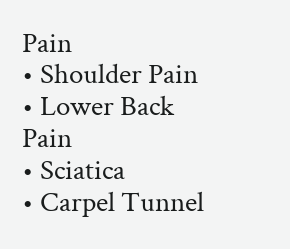Pain
• Shoulder Pain
• Lower Back Pain
• Sciatica
• Carpel Tunnel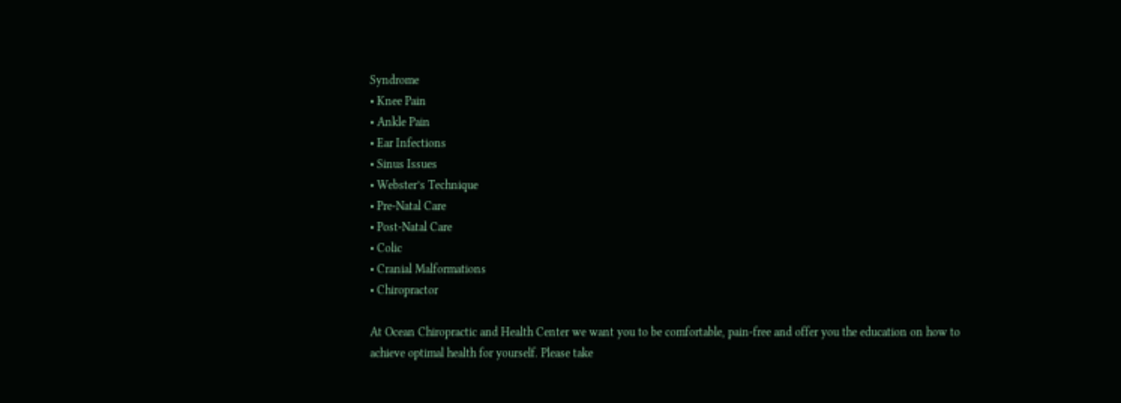Syndrome
• Knee Pain
• Ankle Pain
• Ear Infections
• Sinus Issues
• Webster’s Technique
• Pre-Natal Care
• Post-Natal Care
• Colic
• Cranial Malformations
• Chiropractor

At Ocean Chiropractic and Health Center we want you to be comfortable, pain-free and offer you the education on how to achieve optimal health for yourself. Please take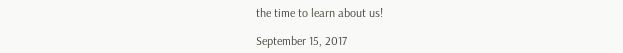the time to learn about us!

September 15, 2017